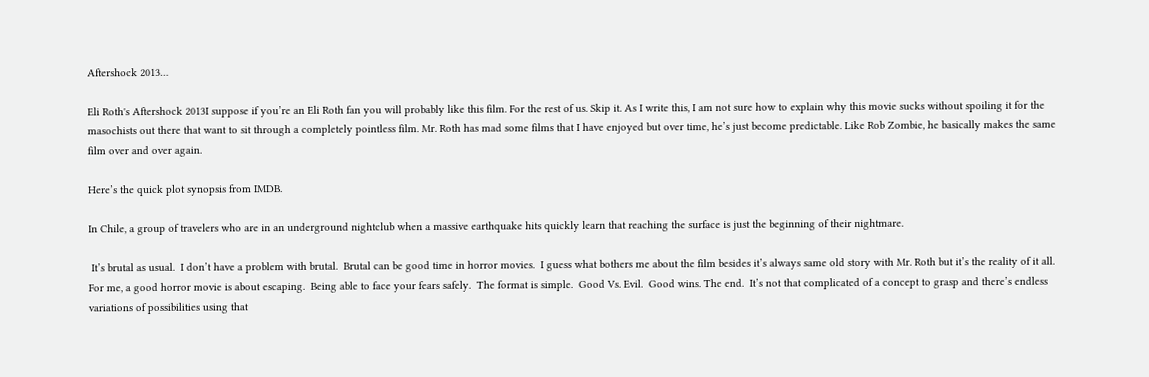Aftershock 2013…

Eli Roth's Aftershock 2013I suppose if you’re an Eli Roth fan you will probably like this film. For the rest of us. Skip it. As I write this, I am not sure how to explain why this movie sucks without spoiling it for the masochists out there that want to sit through a completely pointless film. Mr. Roth has mad some films that I have enjoyed but over time, he’s just become predictable. Like Rob Zombie, he basically makes the same film over and over again.

Here’s the quick plot synopsis from IMDB.

In Chile, a group of travelers who are in an underground nightclub when a massive earthquake hits quickly learn that reaching the surface is just the beginning of their nightmare.

 It’s brutal as usual.  I don’t have a problem with brutal.  Brutal can be good time in horror movies.  I guess what bothers me about the film besides it’s always same old story with Mr. Roth but it’s the reality of it all.  For me, a good horror movie is about escaping.  Being able to face your fears safely.  The format is simple.  Good Vs. Evil.  Good wins. The end.  It’s not that complicated of a concept to grasp and there’s endless variations of possibilities using that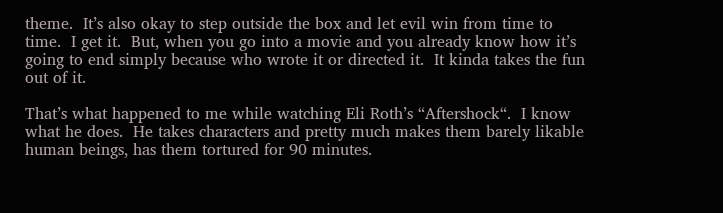theme.  It’s also okay to step outside the box and let evil win from time to time.  I get it.  But, when you go into a movie and you already know how it’s going to end simply because who wrote it or directed it.  It kinda takes the fun out of it.

That’s what happened to me while watching Eli Roth’s “Aftershock“.  I know what he does.  He takes characters and pretty much makes them barely likable human beings, has them tortured for 90 minutes.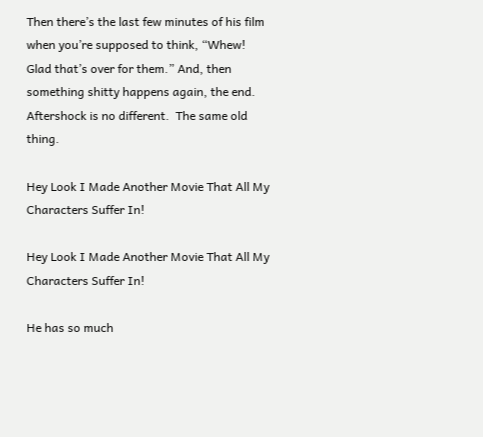Then there’s the last few minutes of his film when you’re supposed to think, “Whew!  Glad that’s over for them.” And, then something shitty happens again, the end.  Aftershock is no different.  The same old thing.

Hey Look I Made Another Movie That All My Characters Suffer In!

Hey Look I Made Another Movie That All My Characters Suffer In!

He has so much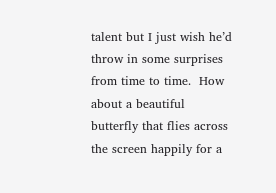talent but I just wish he’d throw in some surprises from time to time.  How about a beautiful butterfly that flies across the screen happily for a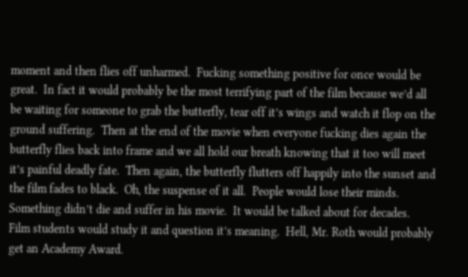moment and then flies off unharmed.  Fucking something positive for once would be great.  In fact it would probably be the most terrifying part of the film because we’d all be waiting for someone to grab the butterfly, tear off it’s wings and watch it flop on the ground suffering.  Then at the end of the movie when everyone fucking dies again the butterfly flies back into frame and we all hold our breath knowing that it too will meet it’s painful deadly fate.  Then again, the butterfly flutters off happily into the sunset and the film fades to black.  Oh, the suspense of it all.  People would lose their minds.  Something didn’t die and suffer in his movie.  It would be talked about for decades.  Film students would study it and question it’s meaning.  Hell, Mr. Roth would probably get an Academy Award.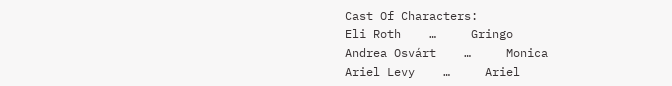Cast Of Characters:
Eli Roth    …     Gringo
Andrea Osvárt    …     Monica
Ariel Levy    …     Ariel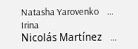Natasha Yarovenko    …     Irina
Nicolás Martínez    …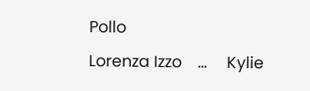Pollo
Lorenza Izzo    …     Kylie